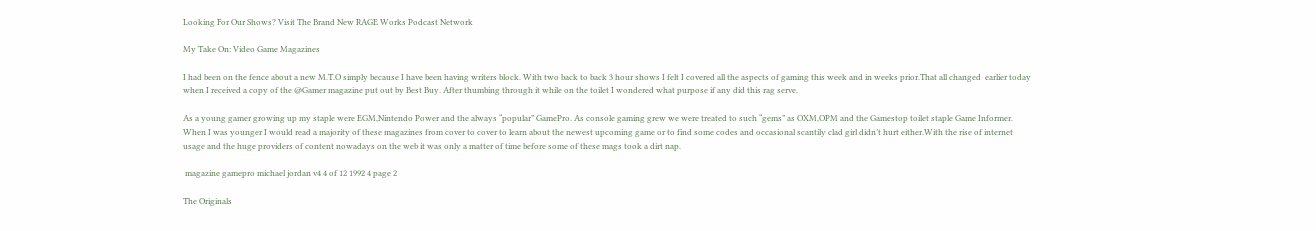Looking For Our Shows? Visit The Brand New RAGE Works Podcast Network

My Take On: Video Game Magazines

I had been on the fence about a new M.T.O simply because I have been having writers block. With two back to back 3 hour shows I felt I covered all the aspects of gaming this week and in weeks prior.That all changed  earlier today when I received a copy of the @Gamer magazine put out by Best Buy. After thumbing through it while on the toilet I wondered what purpose if any did this rag serve.

As a young gamer growing up my staple were EGM,Nintendo Power and the always “popular” GamePro. As console gaming grew we were treated to such “gems” as OXM,OPM and the Gamestop toilet staple Game Informer. When I was younger I would read a majority of these magazines from cover to cover to learn about the newest upcoming game or to find some codes and occasional scantily clad girl didn’t hurt either.With the rise of internet usage and the huge providers of content nowadays on the web it was only a matter of time before some of these mags took a dirt nap.

 magazine gamepro michael jordan v4 4 of 12 1992 4 page 2

The Originals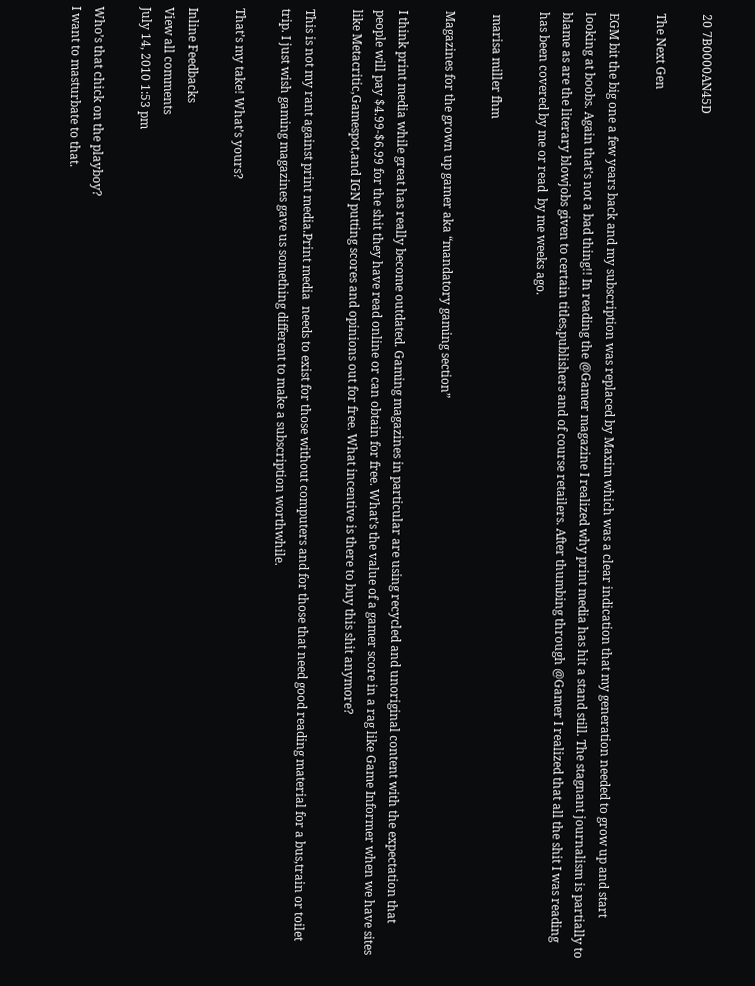20 7B0000AN45D

The Next Gen

EGM bit the big one a few years back and my subscription was replaced by Maxim which was a clear indication that my generation needed to grow up and start looking at boobs. Again that’s not a bad thing!! In reading the @Gamer magazine I realized why print media has hit a stand still. The stagnant journalism is partially to blame as are the literary blowjobs given to certain titles,publishers and of course retailers. After thumbing through @Gamer I realized that all the shit I was reading has been covered by me or read  by me weeks ago.

 marisa miller fhm

Magazines for the grown up gamer aka “mandatory gaming section”

I think print media while great has really become outdated. Gaming magazines in particular are using recycled and unoriginal content with the expectation that people will pay $4.99-$6.99 for the shit they have read online or can obtain for free. What’s the value of a gamer score in a rag like Game Informer when we have sites like Metacritic,Gamespot,and IGN putting scores and opinions out for free. What incentive is there to buy this shit anymore?

This is not my rant against print media.Print media  needs to exist for those without computers and for those that need good reading material for a bus,train or toilet trip. I just wish gaming magazines gave us something different to make a subscription worthwhile.

That’s my take! What’s yours?

Inline Feedbacks
View all comments
July 14, 2010 1:53 pm

Who’s that chick on the playboy?
I want to masturbate to that.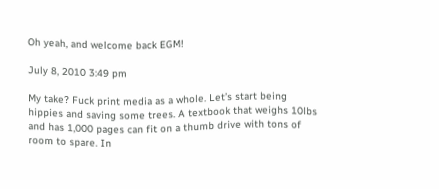Oh yeah, and welcome back EGM!

July 8, 2010 3:49 pm

My take? Fuck print media as a whole. Let’s start being hippies and saving some trees. A textbook that weighs 10lbs and has 1,000 pages can fit on a thumb drive with tons of room to spare. In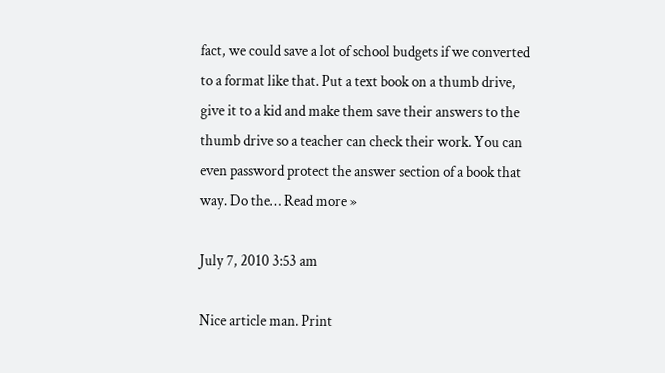fact, we could save a lot of school budgets if we converted to a format like that. Put a text book on a thumb drive, give it to a kid and make them save their answers to the thumb drive so a teacher can check their work. You can even password protect the answer section of a book that way. Do the… Read more »

July 7, 2010 3:53 am

Nice article man. Print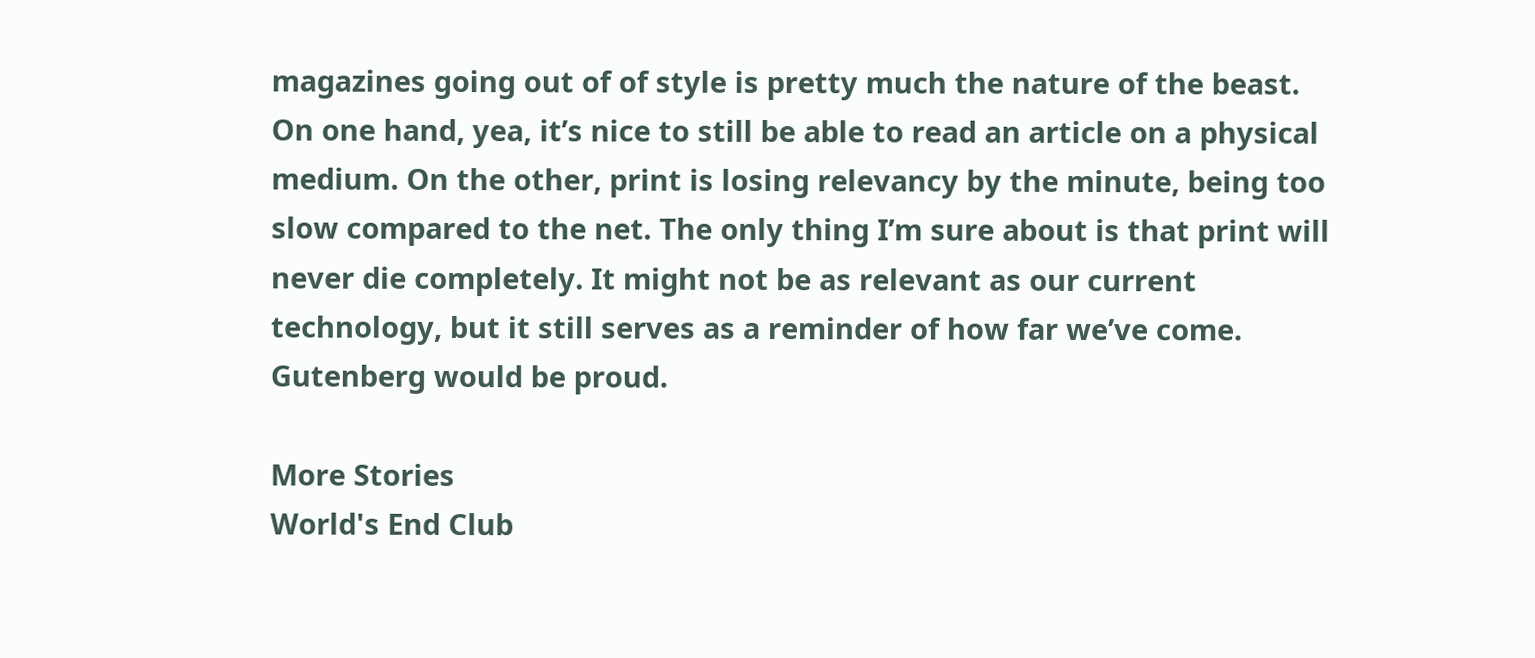magazines going out of of style is pretty much the nature of the beast. On one hand, yea, it’s nice to still be able to read an article on a physical medium. On the other, print is losing relevancy by the minute, being too slow compared to the net. The only thing I’m sure about is that print will never die completely. It might not be as relevant as our current technology, but it still serves as a reminder of how far we’ve come. Gutenberg would be proud.

More Stories
World's End Club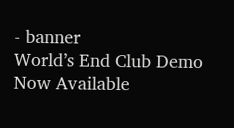- banner
World’s End Club Demo Now Available